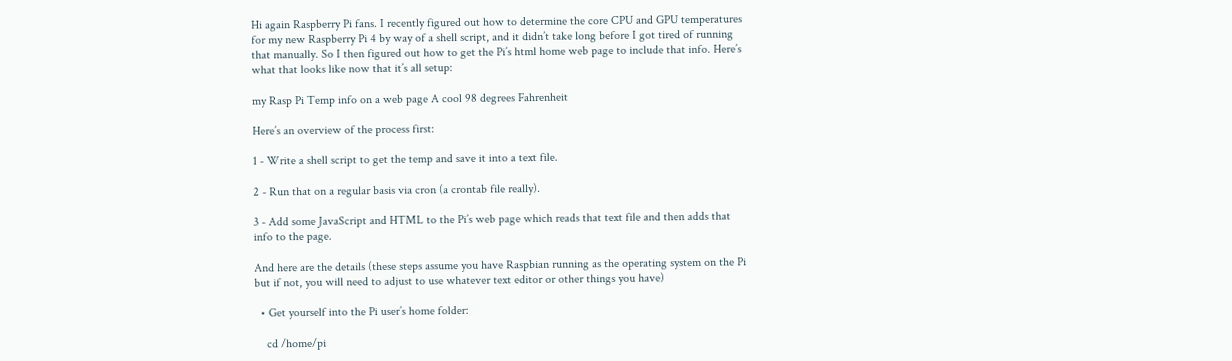Hi again Raspberry Pi fans. I recently figured out how to determine the core CPU and GPU temperatures for my new Raspberry Pi 4 by way of a shell script, and it didn’t take long before I got tired of running that manually. So I then figured out how to get the Pi’s html home web page to include that info. Here’s what that looks like now that it’s all setup:

my Rasp Pi Temp info on a web page A cool 98 degrees Fahrenheit

Here’s an overview of the process first:

1 - Write a shell script to get the temp and save it into a text file.

2 - Run that on a regular basis via cron (a crontab file really).

3 - Add some JavaScript and HTML to the Pi’s web page which reads that text file and then adds that info to the page.

And here are the details (these steps assume you have Raspbian running as the operating system on the Pi but if not, you will need to adjust to use whatever text editor or other things you have)

  • Get yourself into the Pi user’s home folder:

    cd /home/pi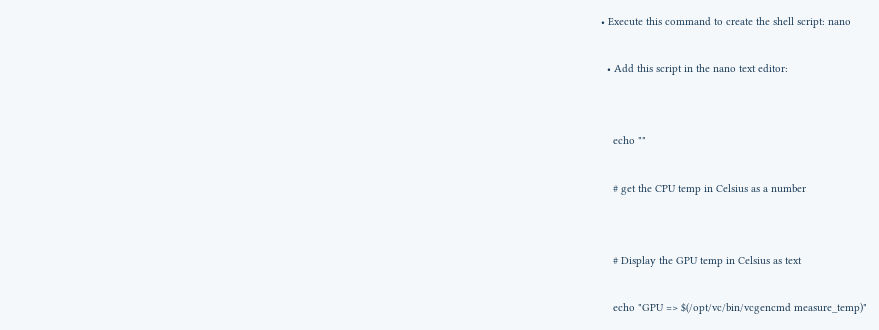• Execute this command to create the shell script: nano

  • Add this script in the nano text editor:


    echo ""

    # get the CPU temp in Celsius as a number


    # Display the GPU temp in Celsius as text

    echo "GPU => $(/opt/vc/bin/vcgencmd measure_temp)"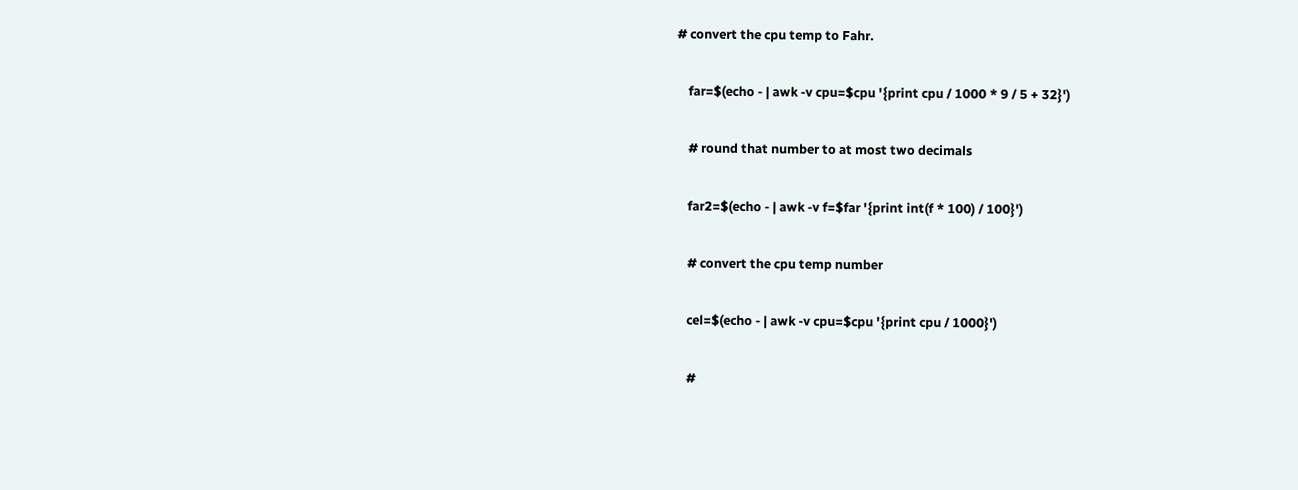# convert the cpu temp to Fahr.

    far=$(echo - | awk -v cpu=$cpu '{print cpu / 1000 * 9 / 5 + 32}')

    # round that number to at most two decimals

    far2=$(echo - | awk -v f=$far '{print int(f * 100) / 100}')

    # convert the cpu temp number

    cel=$(echo - | awk -v cpu=$cpu '{print cpu / 1000}')

    #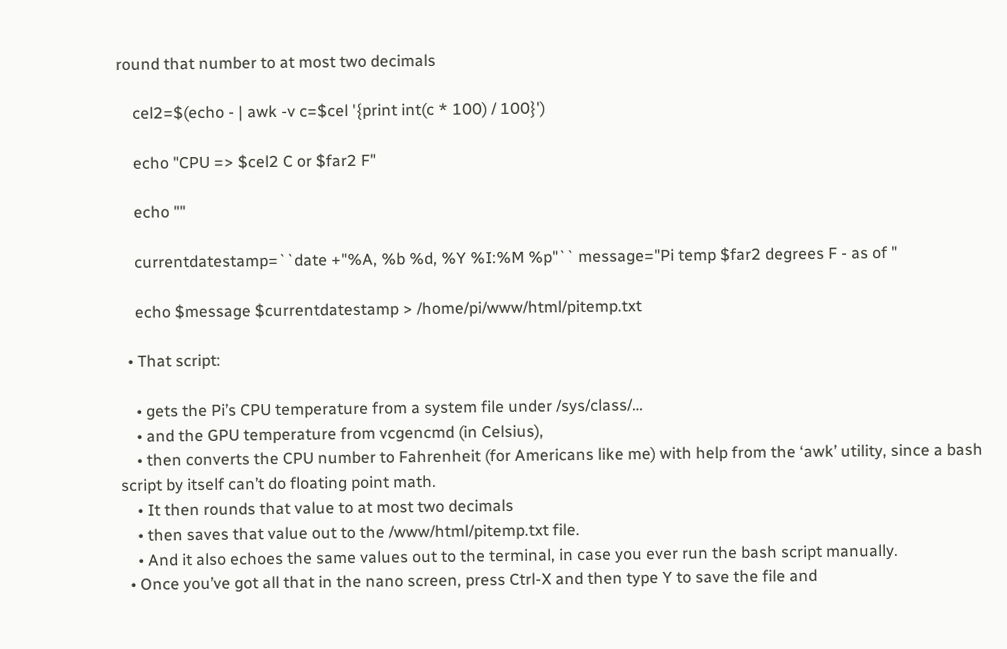round that number to at most two decimals

    cel2=$(echo - | awk -v c=$cel '{print int(c * 100) / 100}')

    echo "CPU => $cel2 C or $far2 F"

    echo ""

    currentdatestamp=``date +"%A, %b %d, %Y %I:%M %p"`` message="Pi temp $far2 degrees F - as of "

    echo $message $currentdatestamp > /home/pi/www/html/pitemp.txt

  • That script:

    • gets the Pi’s CPU temperature from a system file under /sys/class/…
    • and the GPU temperature from vcgencmd (in Celsius),
    • then converts the CPU number to Fahrenheit (for Americans like me) with help from the ‘awk’ utility, since a bash script by itself can’t do floating point math.
    • It then rounds that value to at most two decimals
    • then saves that value out to the /www/html/pitemp.txt file.
    • And it also echoes the same values out to the terminal, in case you ever run the bash script manually.
  • Once you’ve got all that in the nano screen, press Ctrl-X and then type Y to save the file and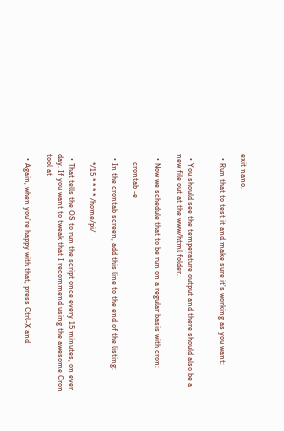exit nano.

  • Run that to test it and make sure it’s working as you want:


  • You should see the temperature output and there should also be a new file out at the www/html folder.

  • Now we schedule that to be run on a regular basis with cron:

    crontab -e

  • In the crontab screen, add this line to the end of the listing:

    */15 * * * * /home/pi/

  • That tells the OS to run the script once every 15 minutes, on ever day. If you want to tweak that I recommend using the awesome Cron tool at

  • Again, when you’re happy with that, press Ctrl-X and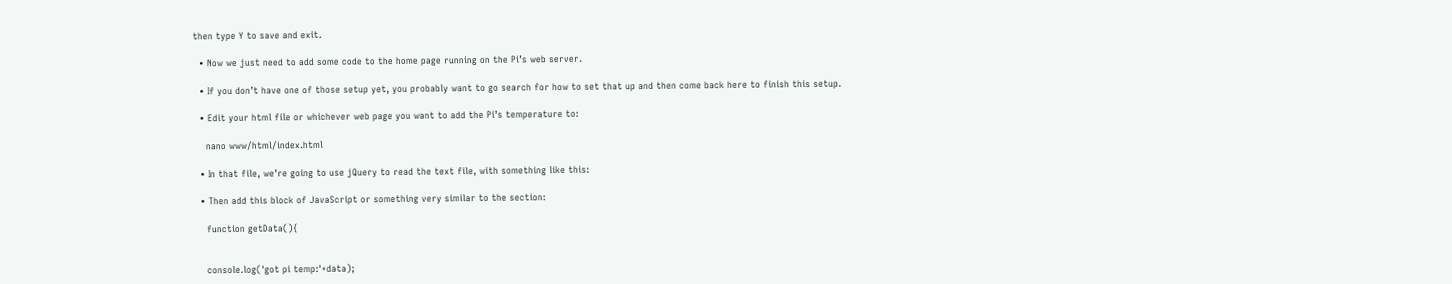then type Y to save and exit.

  • Now we just need to add some code to the home page running on the Pi’s web server.

  • If you don’t have one of those setup yet, you probably want to go search for how to set that up and then come back here to finish this setup.

  • Edit your html file or whichever web page you want to add the Pi’s temperature to:

    nano www/html/index.html

  • In that file, we’re going to use jQuery to read the text file, with something like this:

  • Then add this block of JavaScript or something very similar to the section:

    function getData(){


    console.log('got pi temp:'+data);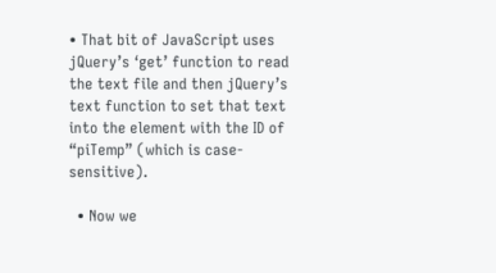• That bit of JavaScript uses jQuery’s ‘get’ function to read the text file and then jQuery’s text function to set that text into the element with the ID of “piTemp” (which is case- sensitive).

  • Now we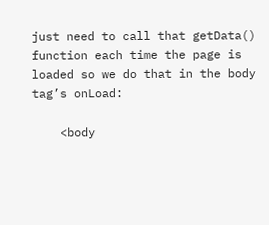just need to call that getData() function each time the page is loaded so we do that in the body tag’s onLoad:

    <body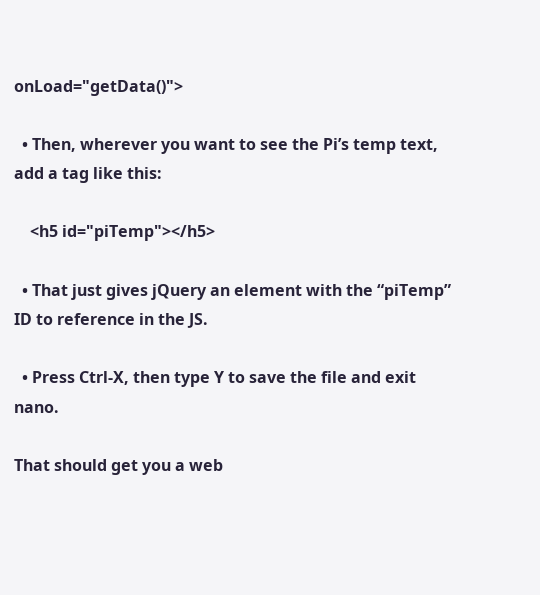onLoad="getData()">

  • Then, wherever you want to see the Pi’s temp text, add a tag like this:

    <h5 id="piTemp"></h5>

  • That just gives jQuery an element with the “piTemp” ID to reference in the JS.

  • Press Ctrl-X, then type Y to save the file and exit nano.

That should get you a web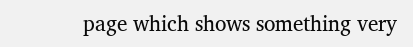page which shows something very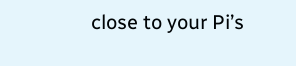close to your Pi’s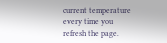current temperature every time you refresh the page.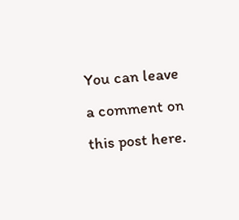You can leave a comment on this post here.